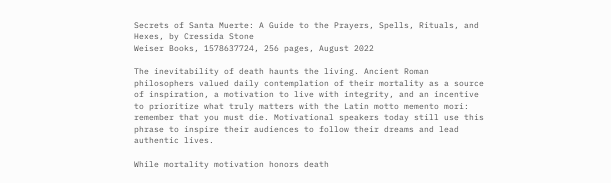Secrets of Santa Muerte: A Guide to the Prayers, Spells, Rituals, and Hexes, by Cressida Stone
Weiser Books, 1578637724, 256 pages, August 2022

The inevitability of death haunts the living. Ancient Roman philosophers valued daily contemplation of their mortality as a source of inspiration, a motivation to live with integrity, and an incentive to prioritize what truly matters with the Latin motto memento mori: remember that you must die. Motivational speakers today still use this phrase to inspire their audiences to follow their dreams and lead authentic lives.

While mortality motivation honors death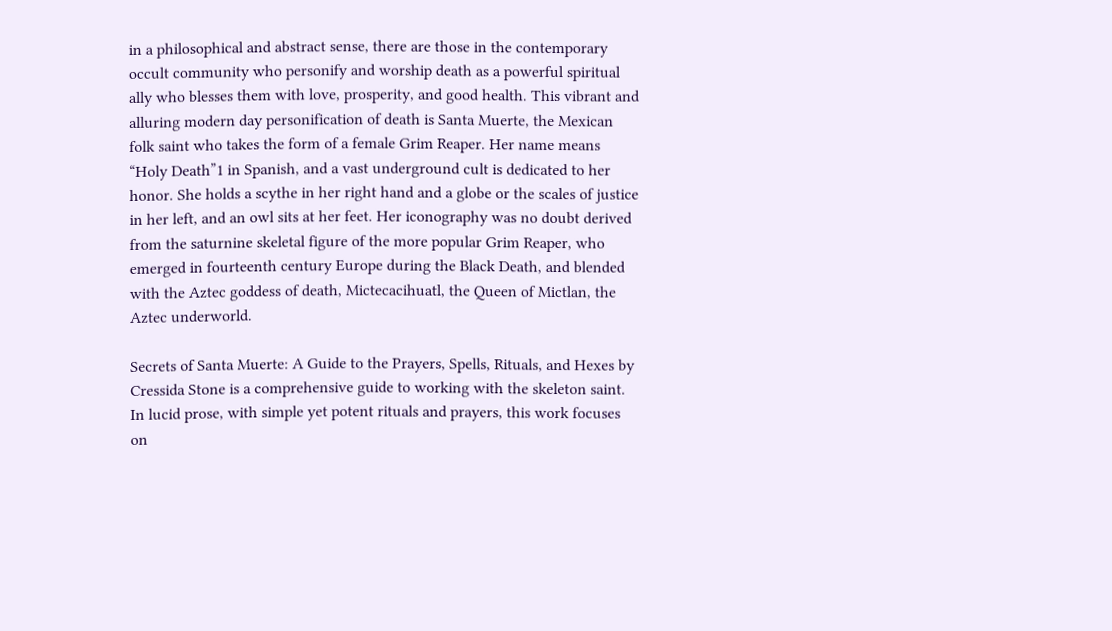in a philosophical and abstract sense, there are those in the contemporary occult community who personify and worship death as a powerful spiritual ally who blesses them with love, prosperity, and good health. This vibrant and alluring modern day personification of death is Santa Muerte, the Mexican folk saint who takes the form of a female Grim Reaper. Her name means “Holy Death”1 in Spanish, and a vast underground cult is dedicated to her honor. She holds a scythe in her right hand and a globe or the scales of justice in her left, and an owl sits at her feet. Her iconography was no doubt derived from the saturnine skeletal figure of the more popular Grim Reaper, who emerged in fourteenth century Europe during the Black Death, and blended with the Aztec goddess of death, Mictecacihuatl, the Queen of Mictlan, the Aztec underworld.

Secrets of Santa Muerte: A Guide to the Prayers, Spells, Rituals, and Hexes by Cressida Stone is a comprehensive guide to working with the skeleton saint. In lucid prose, with simple yet potent rituals and prayers, this work focuses on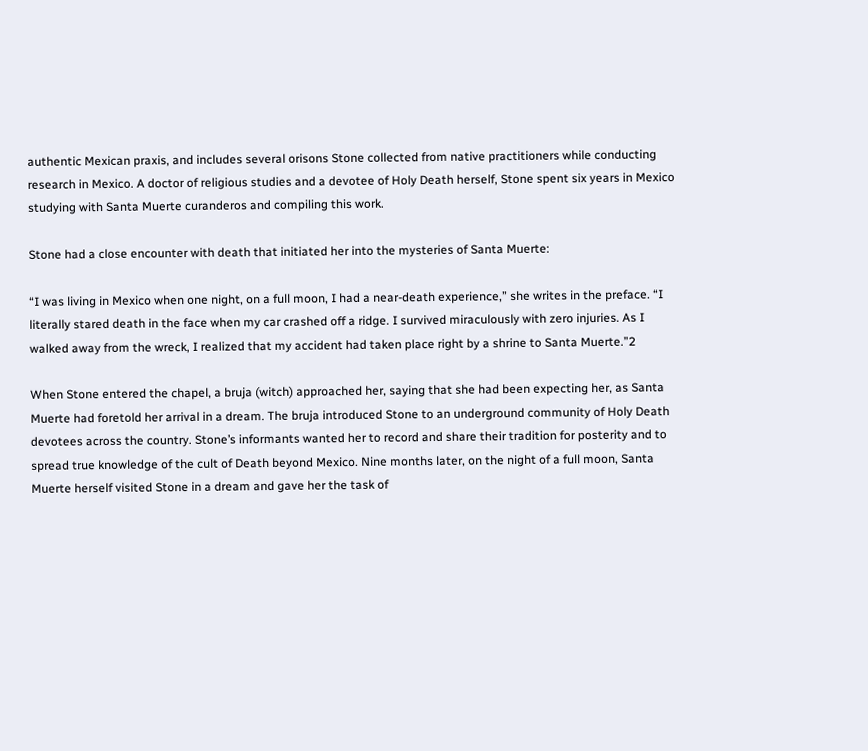authentic Mexican praxis, and includes several orisons Stone collected from native practitioners while conducting research in Mexico. A doctor of religious studies and a devotee of Holy Death herself, Stone spent six years in Mexico studying with Santa Muerte curanderos and compiling this work.

Stone had a close encounter with death that initiated her into the mysteries of Santa Muerte:

“I was living in Mexico when one night, on a full moon, I had a near-death experience,” she writes in the preface. “I literally stared death in the face when my car crashed off a ridge. I survived miraculously with zero injuries. As I walked away from the wreck, I realized that my accident had taken place right by a shrine to Santa Muerte.”2

When Stone entered the chapel, a bruja (witch) approached her, saying that she had been expecting her, as Santa Muerte had foretold her arrival in a dream. The bruja introduced Stone to an underground community of Holy Death devotees across the country. Stone’s informants wanted her to record and share their tradition for posterity and to spread true knowledge of the cult of Death beyond Mexico. Nine months later, on the night of a full moon, Santa Muerte herself visited Stone in a dream and gave her the task of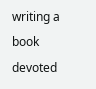writing a book devoted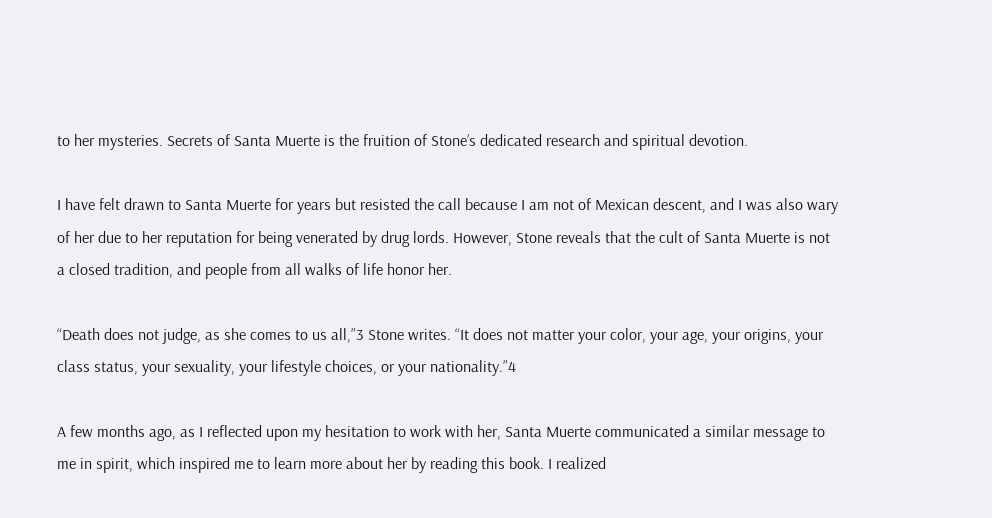to her mysteries. Secrets of Santa Muerte is the fruition of Stone’s dedicated research and spiritual devotion.

I have felt drawn to Santa Muerte for years but resisted the call because I am not of Mexican descent, and I was also wary of her due to her reputation for being venerated by drug lords. However, Stone reveals that the cult of Santa Muerte is not a closed tradition, and people from all walks of life honor her.

“Death does not judge, as she comes to us all,”3 Stone writes. “It does not matter your color, your age, your origins, your class status, your sexuality, your lifestyle choices, or your nationality.”4

A few months ago, as I reflected upon my hesitation to work with her, Santa Muerte communicated a similar message to me in spirit, which inspired me to learn more about her by reading this book. I realized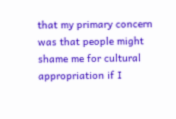that my primary concern was that people might shame me for cultural appropriation if I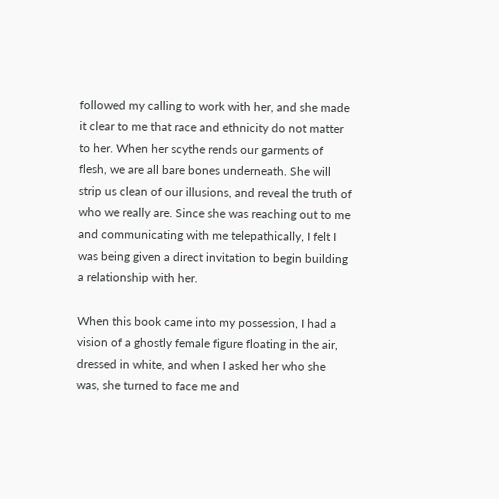followed my calling to work with her, and she made it clear to me that race and ethnicity do not matter to her. When her scythe rends our garments of flesh, we are all bare bones underneath. She will strip us clean of our illusions, and reveal the truth of who we really are. Since she was reaching out to me and communicating with me telepathically, I felt I was being given a direct invitation to begin building a relationship with her.

When this book came into my possession, I had a vision of a ghostly female figure floating in the air, dressed in white, and when I asked her who she was, she turned to face me and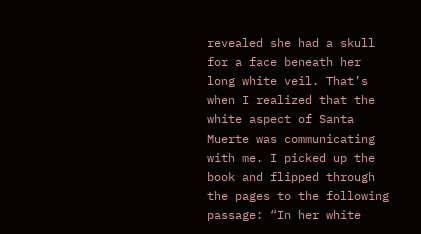revealed she had a skull for a face beneath her long white veil. That’s when I realized that the white aspect of Santa Muerte was communicating with me. I picked up the book and flipped through the pages to the following passage: “In her white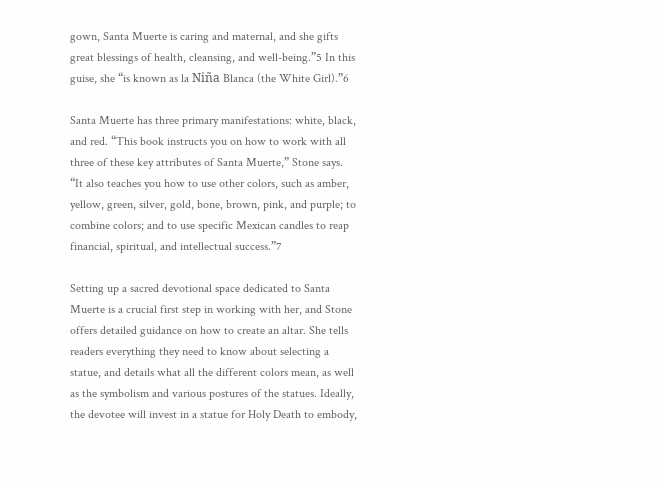gown, Santa Muerte is caring and maternal, and she gifts great blessings of health, cleansing, and well-being.”5 In this guise, she “is known as la Niña Blanca (the White Girl).”6

Santa Muerte has three primary manifestations: white, black, and red. “This book instructs you on how to work with all three of these key attributes of Santa Muerte,” Stone says. “It also teaches you how to use other colors, such as amber, yellow, green, silver, gold, bone, brown, pink, and purple; to combine colors; and to use specific Mexican candles to reap financial, spiritual, and intellectual success.”7

Setting up a sacred devotional space dedicated to Santa Muerte is a crucial first step in working with her, and Stone offers detailed guidance on how to create an altar. She tells readers everything they need to know about selecting a statue, and details what all the different colors mean, as well as the symbolism and various postures of the statues. Ideally, the devotee will invest in a statue for Holy Death to embody,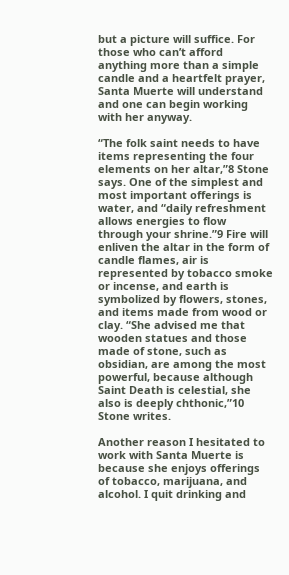but a picture will suffice. For those who can’t afford anything more than a simple candle and a heartfelt prayer, Santa Muerte will understand and one can begin working with her anyway.

“The folk saint needs to have items representing the four elements on her altar,”8 Stone says. One of the simplest and most important offerings is water, and “daily refreshment allows energies to flow through your shrine.”9 Fire will enliven the altar in the form of candle flames, air is represented by tobacco smoke or incense, and earth is symbolized by flowers, stones, and items made from wood or clay. “She advised me that wooden statues and those made of stone, such as obsidian, are among the most powerful, because although Saint Death is celestial, she also is deeply chthonic,”10 Stone writes.

Another reason I hesitated to work with Santa Muerte is because she enjoys offerings of tobacco, marijuana, and alcohol. I quit drinking and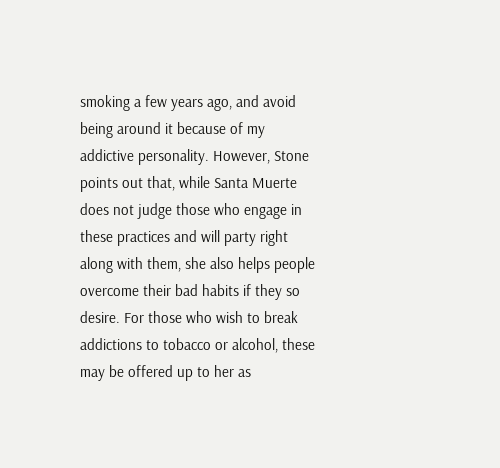smoking a few years ago, and avoid being around it because of my addictive personality. However, Stone points out that, while Santa Muerte does not judge those who engage in these practices and will party right along with them, she also helps people overcome their bad habits if they so desire. For those who wish to break addictions to tobacco or alcohol, these may be offered up to her as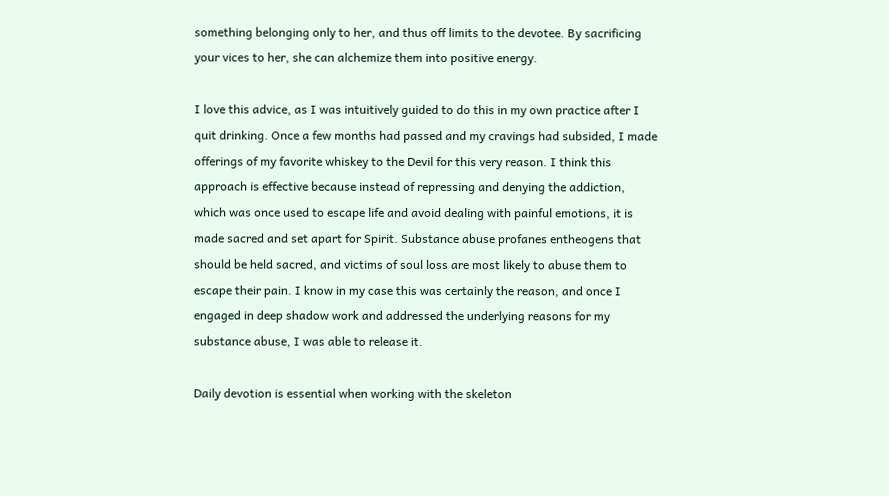something belonging only to her, and thus off limits to the devotee. By sacrificing your vices to her, she can alchemize them into positive energy.

I love this advice, as I was intuitively guided to do this in my own practice after I quit drinking. Once a few months had passed and my cravings had subsided, I made offerings of my favorite whiskey to the Devil for this very reason. I think this approach is effective because instead of repressing and denying the addiction, which was once used to escape life and avoid dealing with painful emotions, it is made sacred and set apart for Spirit. Substance abuse profanes entheogens that should be held sacred, and victims of soul loss are most likely to abuse them to escape their pain. I know in my case this was certainly the reason, and once I engaged in deep shadow work and addressed the underlying reasons for my substance abuse, I was able to release it.

Daily devotion is essential when working with the skeleton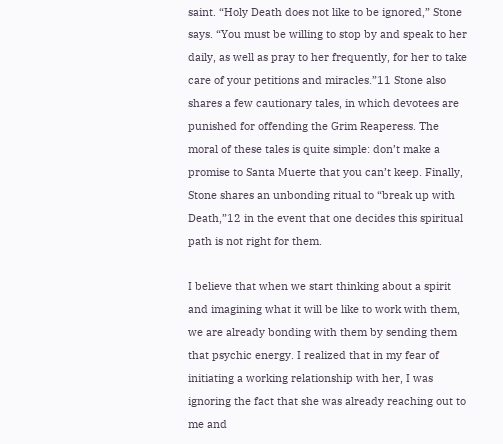saint. “Holy Death does not like to be ignored,” Stone says. “You must be willing to stop by and speak to her daily, as well as pray to her frequently, for her to take care of your petitions and miracles.”11 Stone also shares a few cautionary tales, in which devotees are punished for offending the Grim Reaperess. The moral of these tales is quite simple: don’t make a promise to Santa Muerte that you can’t keep. Finally, Stone shares an unbonding ritual to “break up with Death,”12 in the event that one decides this spiritual path is not right for them.

I believe that when we start thinking about a spirit and imagining what it will be like to work with them, we are already bonding with them by sending them that psychic energy. I realized that in my fear of initiating a working relationship with her, I was ignoring the fact that she was already reaching out to me and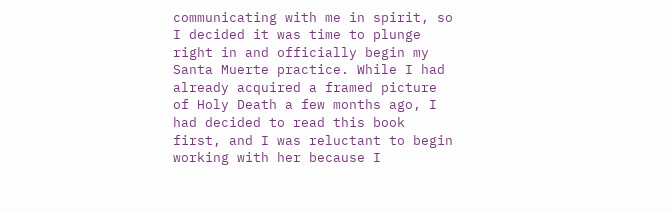communicating with me in spirit, so I decided it was time to plunge right in and officially begin my Santa Muerte practice. While I had already acquired a framed picture of Holy Death a few months ago, I had decided to read this book first, and I was reluctant to begin working with her because I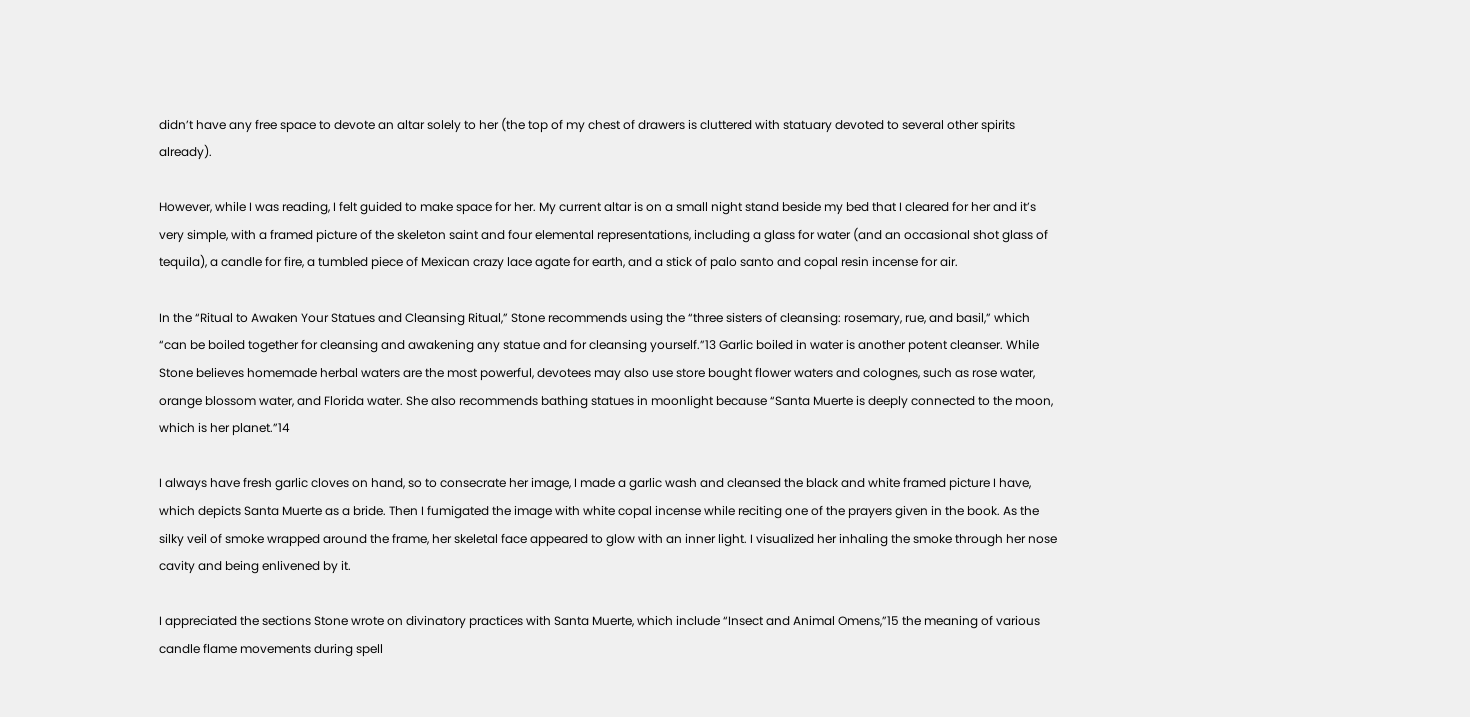didn’t have any free space to devote an altar solely to her (the top of my chest of drawers is cluttered with statuary devoted to several other spirits already).

However, while I was reading, I felt guided to make space for her. My current altar is on a small night stand beside my bed that I cleared for her and it’s very simple, with a framed picture of the skeleton saint and four elemental representations, including a glass for water (and an occasional shot glass of tequila), a candle for fire, a tumbled piece of Mexican crazy lace agate for earth, and a stick of palo santo and copal resin incense for air.

In the “Ritual to Awaken Your Statues and Cleansing Ritual,” Stone recommends using the “three sisters of cleansing: rosemary, rue, and basil,” which “can be boiled together for cleansing and awakening any statue and for cleansing yourself.”13 Garlic boiled in water is another potent cleanser. While Stone believes homemade herbal waters are the most powerful, devotees may also use store bought flower waters and colognes, such as rose water, orange blossom water, and Florida water. She also recommends bathing statues in moonlight because “Santa Muerte is deeply connected to the moon, which is her planet.”14

I always have fresh garlic cloves on hand, so to consecrate her image, I made a garlic wash and cleansed the black and white framed picture I have, which depicts Santa Muerte as a bride. Then I fumigated the image with white copal incense while reciting one of the prayers given in the book. As the silky veil of smoke wrapped around the frame, her skeletal face appeared to glow with an inner light. I visualized her inhaling the smoke through her nose cavity and being enlivened by it.

I appreciated the sections Stone wrote on divinatory practices with Santa Muerte, which include “Insect and Animal Omens,”15 the meaning of various candle flame movements during spell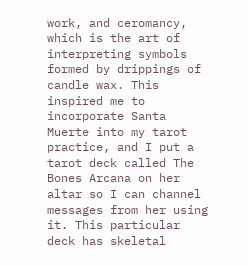work, and ceromancy, which is the art of interpreting symbols formed by drippings of candle wax. This inspired me to incorporate Santa Muerte into my tarot practice, and I put a tarot deck called The Bones Arcana on her altar so I can channel messages from her using it. This particular deck has skeletal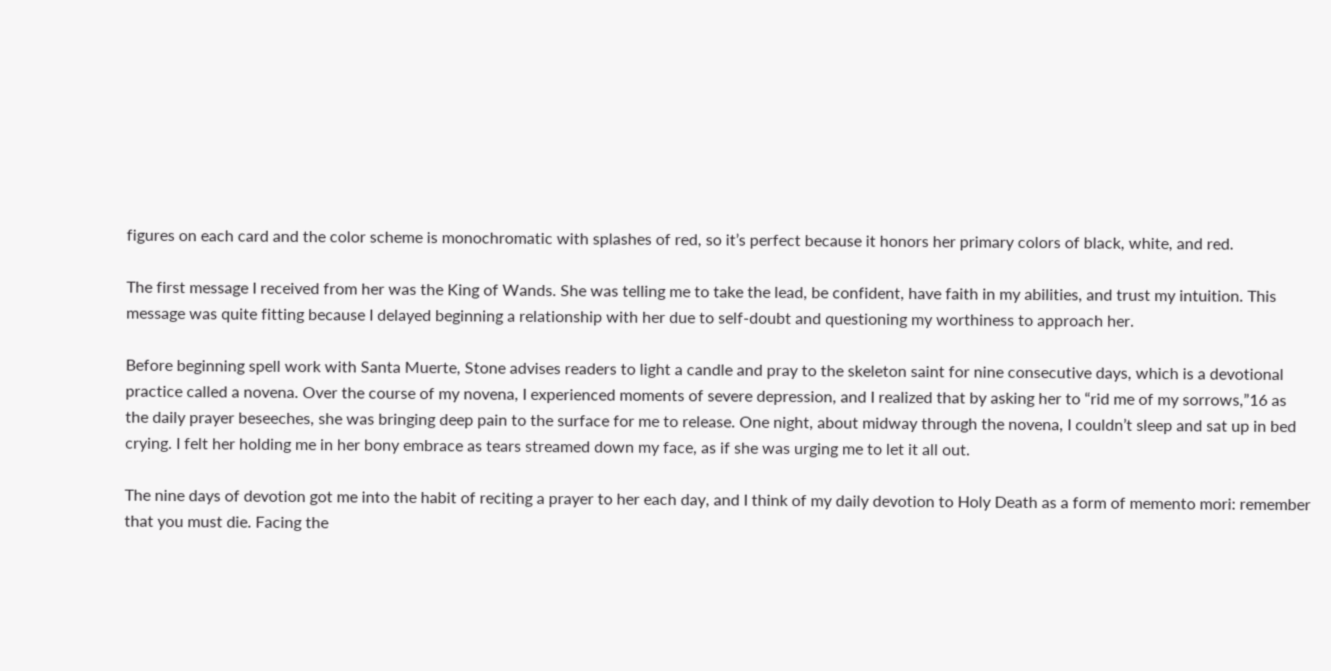figures on each card and the color scheme is monochromatic with splashes of red, so it’s perfect because it honors her primary colors of black, white, and red.

The first message I received from her was the King of Wands. She was telling me to take the lead, be confident, have faith in my abilities, and trust my intuition. This message was quite fitting because I delayed beginning a relationship with her due to self-doubt and questioning my worthiness to approach her.

Before beginning spell work with Santa Muerte, Stone advises readers to light a candle and pray to the skeleton saint for nine consecutive days, which is a devotional practice called a novena. Over the course of my novena, I experienced moments of severe depression, and I realized that by asking her to “rid me of my sorrows,”16 as the daily prayer beseeches, she was bringing deep pain to the surface for me to release. One night, about midway through the novena, I couldn’t sleep and sat up in bed crying. I felt her holding me in her bony embrace as tears streamed down my face, as if she was urging me to let it all out.

The nine days of devotion got me into the habit of reciting a prayer to her each day, and I think of my daily devotion to Holy Death as a form of memento mori: remember that you must die. Facing the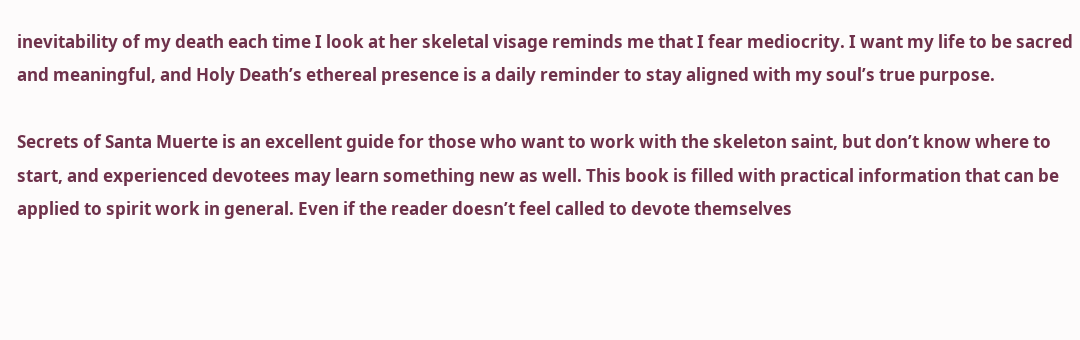inevitability of my death each time I look at her skeletal visage reminds me that I fear mediocrity. I want my life to be sacred and meaningful, and Holy Death’s ethereal presence is a daily reminder to stay aligned with my soul’s true purpose.

Secrets of Santa Muerte is an excellent guide for those who want to work with the skeleton saint, but don’t know where to start, and experienced devotees may learn something new as well. This book is filled with practical information that can be applied to spirit work in general. Even if the reader doesn’t feel called to devote themselves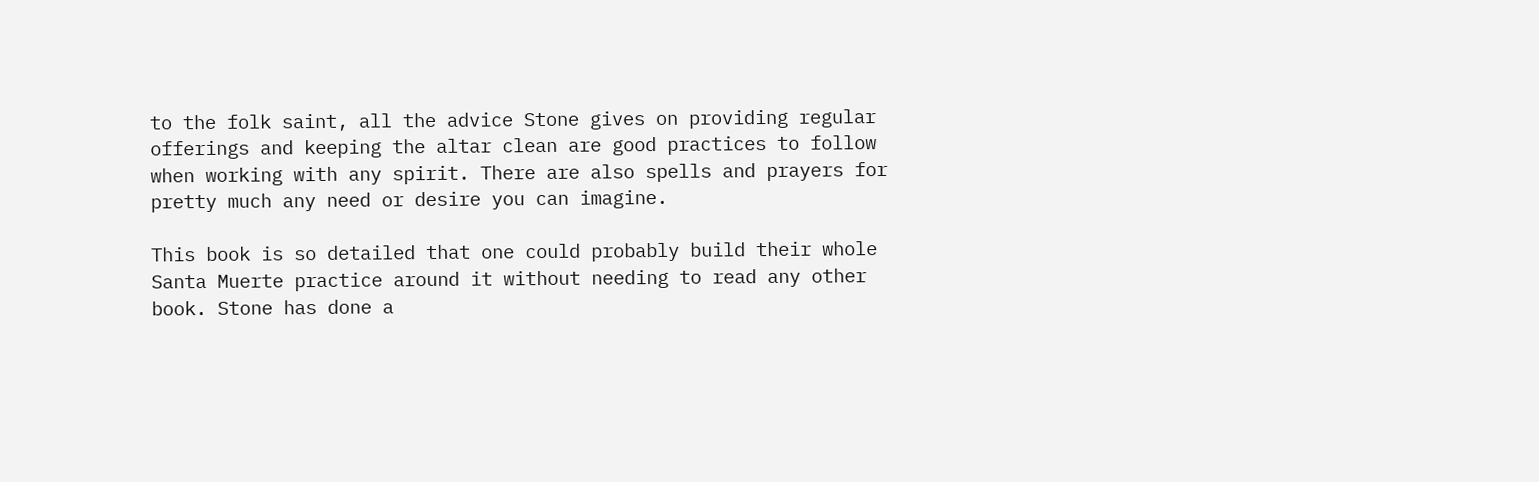to the folk saint, all the advice Stone gives on providing regular offerings and keeping the altar clean are good practices to follow when working with any spirit. There are also spells and prayers for pretty much any need or desire you can imagine.

This book is so detailed that one could probably build their whole Santa Muerte practice around it without needing to read any other book. Stone has done a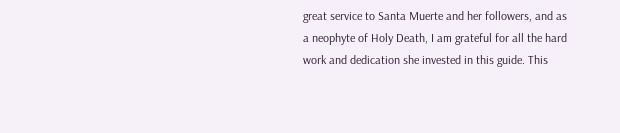great service to Santa Muerte and her followers, and as a neophyte of Holy Death, I am grateful for all the hard work and dedication she invested in this guide. This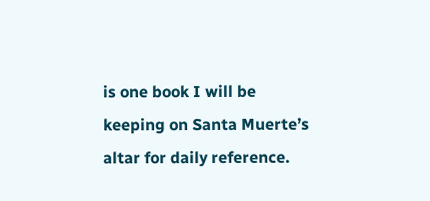is one book I will be keeping on Santa Muerte’s altar for daily reference.